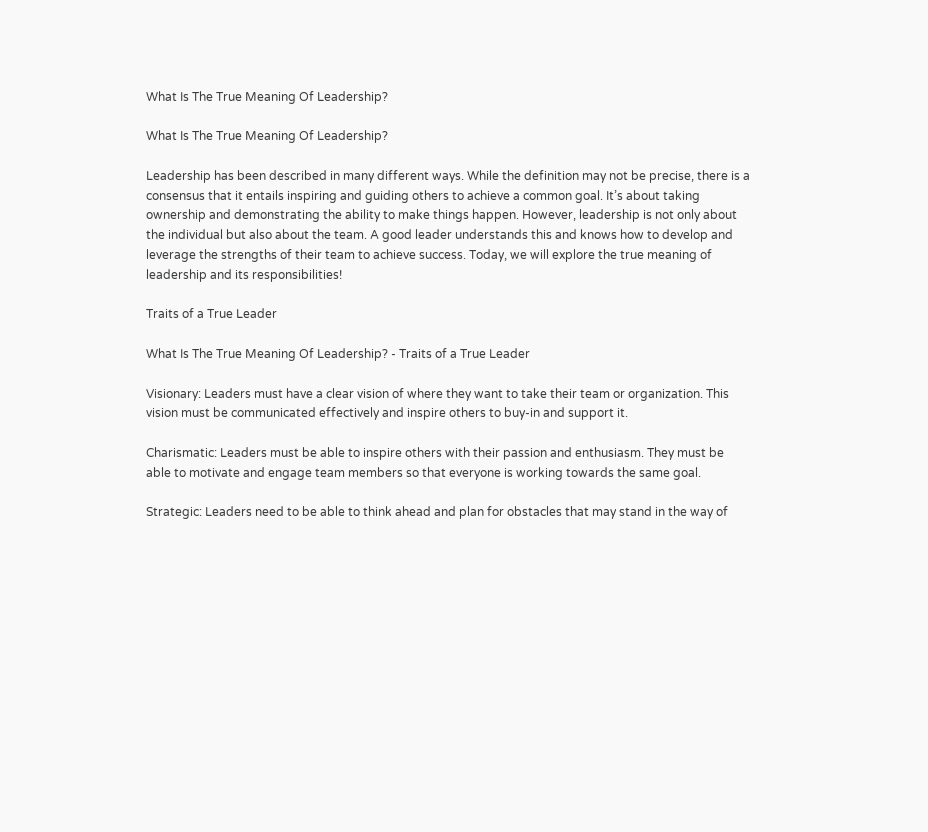What Is The True Meaning Of Leadership?

What Is The True Meaning Of Leadership?

Leadership has been described in many different ways. While the definition may not be precise, there is a consensus that it entails inspiring and guiding others to achieve a common goal. It’s about taking ownership and demonstrating the ability to make things happen. However, leadership is not only about the individual but also about the team. A good leader understands this and knows how to develop and leverage the strengths of their team to achieve success. Today, we will explore the true meaning of leadership and its responsibilities!

Traits of a True Leader

What Is The True Meaning Of Leadership? - Traits of a True Leader

Visionary: Leaders must have a clear vision of where they want to take their team or organization. This vision must be communicated effectively and inspire others to buy-in and support it.

Charismatic: Leaders must be able to inspire others with their passion and enthusiasm. They must be able to motivate and engage team members so that everyone is working towards the same goal.

Strategic: Leaders need to be able to think ahead and plan for obstacles that may stand in the way of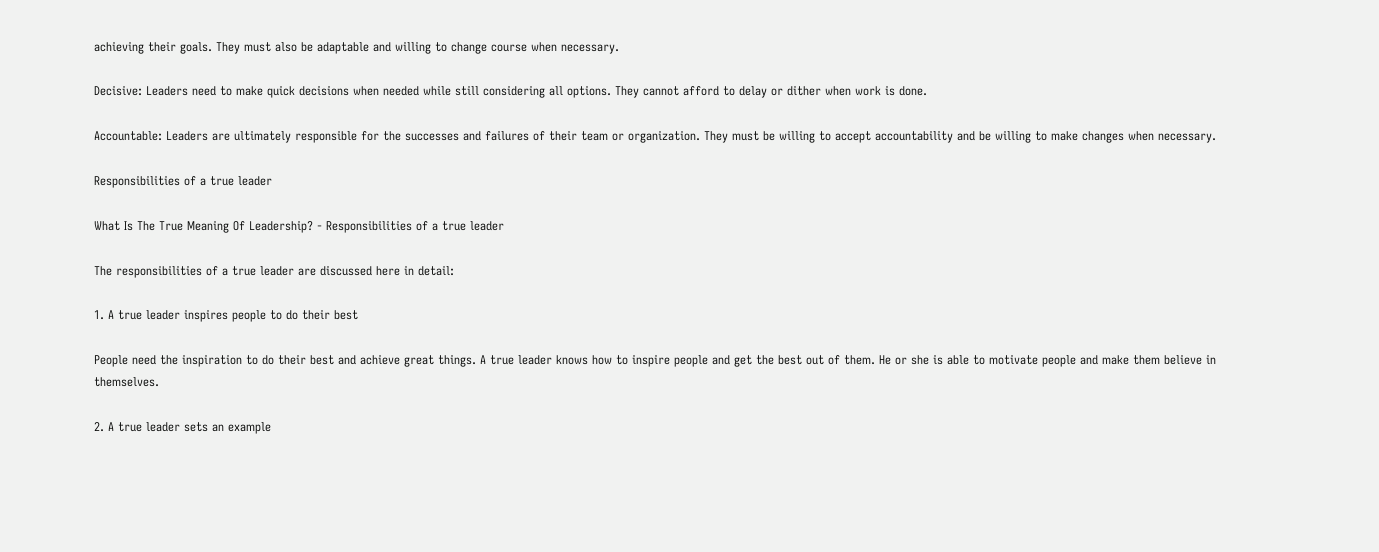achieving their goals. They must also be adaptable and willing to change course when necessary.

Decisive: Leaders need to make quick decisions when needed while still considering all options. They cannot afford to delay or dither when work is done.

Accountable: Leaders are ultimately responsible for the successes and failures of their team or organization. They must be willing to accept accountability and be willing to make changes when necessary.

Responsibilities of a true leader

What Is The True Meaning Of Leadership? - Responsibilities of a true leader

The responsibilities of a true leader are discussed here in detail:

1. A true leader inspires people to do their best

People need the inspiration to do their best and achieve great things. A true leader knows how to inspire people and get the best out of them. He or she is able to motivate people and make them believe in themselves.

2. A true leader sets an example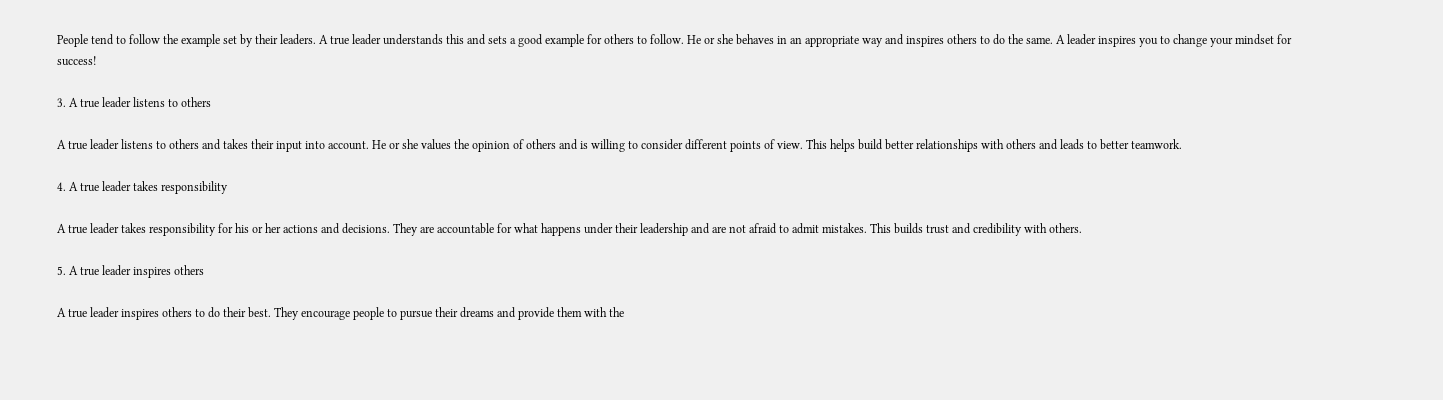People tend to follow the example set by their leaders. A true leader understands this and sets a good example for others to follow. He or she behaves in an appropriate way and inspires others to do the same. A leader inspires you to change your mindset for success!

3. A true leader listens to others

A true leader listens to others and takes their input into account. He or she values the opinion of others and is willing to consider different points of view. This helps build better relationships with others and leads to better teamwork.

4. A true leader takes responsibility

A true leader takes responsibility for his or her actions and decisions. They are accountable for what happens under their leadership and are not afraid to admit mistakes. This builds trust and credibility with others.

5. A true leader inspires others

A true leader inspires others to do their best. They encourage people to pursue their dreams and provide them with the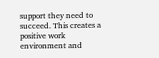support they need to succeed. This creates a positive work environment and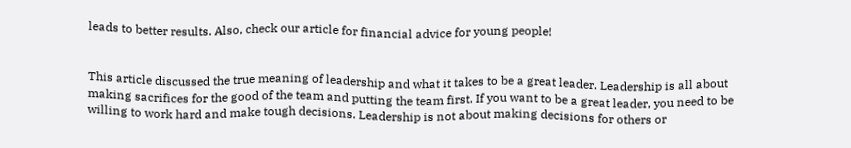leads to better results. Also, check our article for financial advice for young people!


This article discussed the true meaning of leadership and what it takes to be a great leader. Leadership is all about making sacrifices for the good of the team and putting the team first. If you want to be a great leader, you need to be willing to work hard and make tough decisions. Leadership is not about making decisions for others or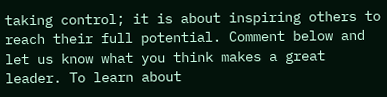taking control; it is about inspiring others to reach their full potential. Comment below and let us know what you think makes a great leader. To learn about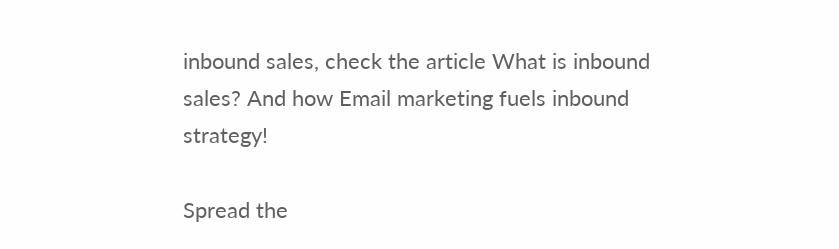inbound sales, check the article What is inbound sales? And how Email marketing fuels inbound strategy!

Spread the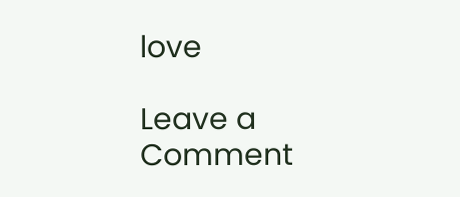love

Leave a Comment